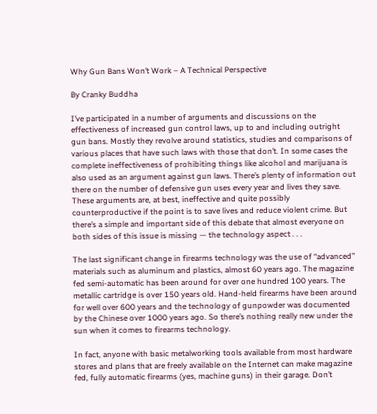Why Gun Bans Won’t Work – A Technical Perspective

By Cranky Buddha

I’ve participated in a number of arguments and discussions on the effectiveness of increased gun control laws, up to and including outright gun bans. Mostly they revolve around statistics, studies and comparisons of various places that have such laws with those that don’t. In some cases the complete ineffectiveness of prohibiting things like alcohol and marijuana is also used as an argument against gun laws. There’s plenty of information out there on the number of defensive gun uses every year and lives they save. These arguments are, at best, ineffective and quite possibly counterproductive if the point is to save lives and reduce violent crime. But there’s a simple and important side of this debate that almost everyone on both sides of this issue is missing — the technology aspect . . .

The last significant change in firearms technology was the use of “advanced” materials such as aluminum and plastics, almost 60 years ago. The magazine fed semi-automatic has been around for over one hundred 100 years. The metallic cartridge is over 150 years old. Hand-held firearms have been around for well over 600 years and the technology of gunpowder was documented by the Chinese over 1000 years ago. So there’s nothing really new under the sun when it comes to firearms technology.

In fact, anyone with basic metalworking tools available from most hardware stores and plans that are freely available on the Internet can make magazine fed, fully automatic firearms (yes, machine guns) in their garage. Don’t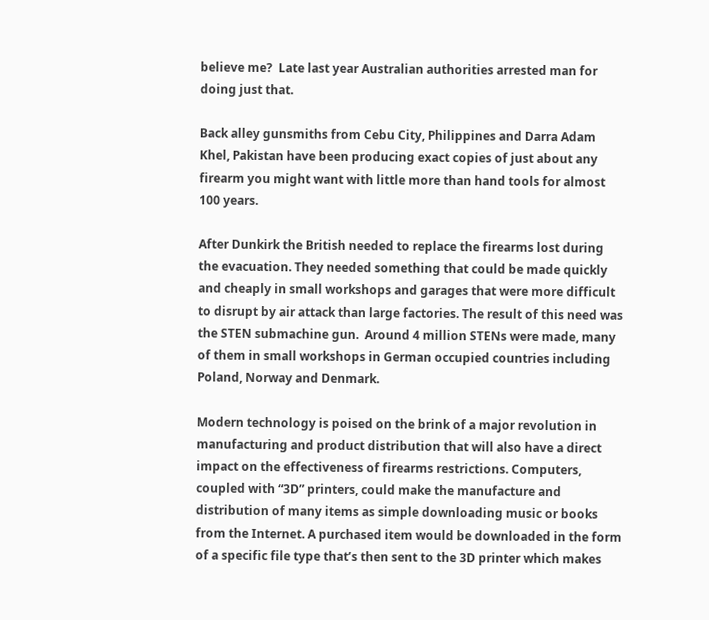believe me?  Late last year Australian authorities arrested man for doing just that.

Back alley gunsmiths from Cebu City, Philippines and Darra Adam Khel, Pakistan have been producing exact copies of just about any firearm you might want with little more than hand tools for almost 100 years.

After Dunkirk the British needed to replace the firearms lost during the evacuation. They needed something that could be made quickly and cheaply in small workshops and garages that were more difficult to disrupt by air attack than large factories. The result of this need was the STEN submachine gun.  Around 4 million STENs were made, many of them in small workshops in German occupied countries including Poland, Norway and Denmark.

Modern technology is poised on the brink of a major revolution in manufacturing and product distribution that will also have a direct impact on the effectiveness of firearms restrictions. Computers, coupled with “3D” printers, could make the manufacture and distribution of many items as simple downloading music or books from the Internet. A purchased item would be downloaded in the form of a specific file type that’s then sent to the 3D printer which makes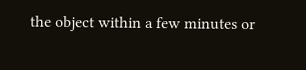the object within a few minutes or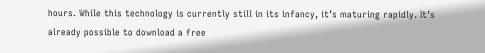hours. While this technology is currently still in its infancy, it’s maturing rapidly. It’s already possible to download a free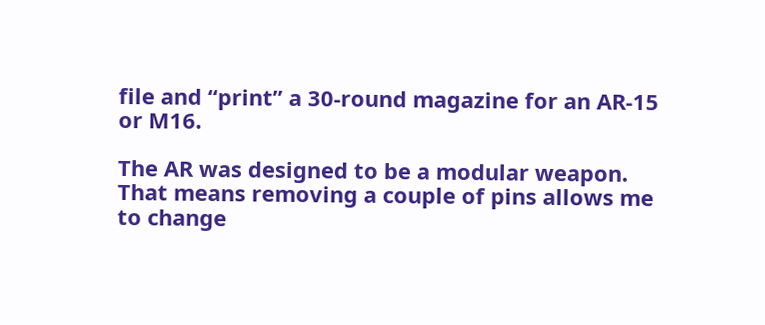file and “print” a 30-round magazine for an AR-15 or M16.

The AR was designed to be a modular weapon. That means removing a couple of pins allows me to change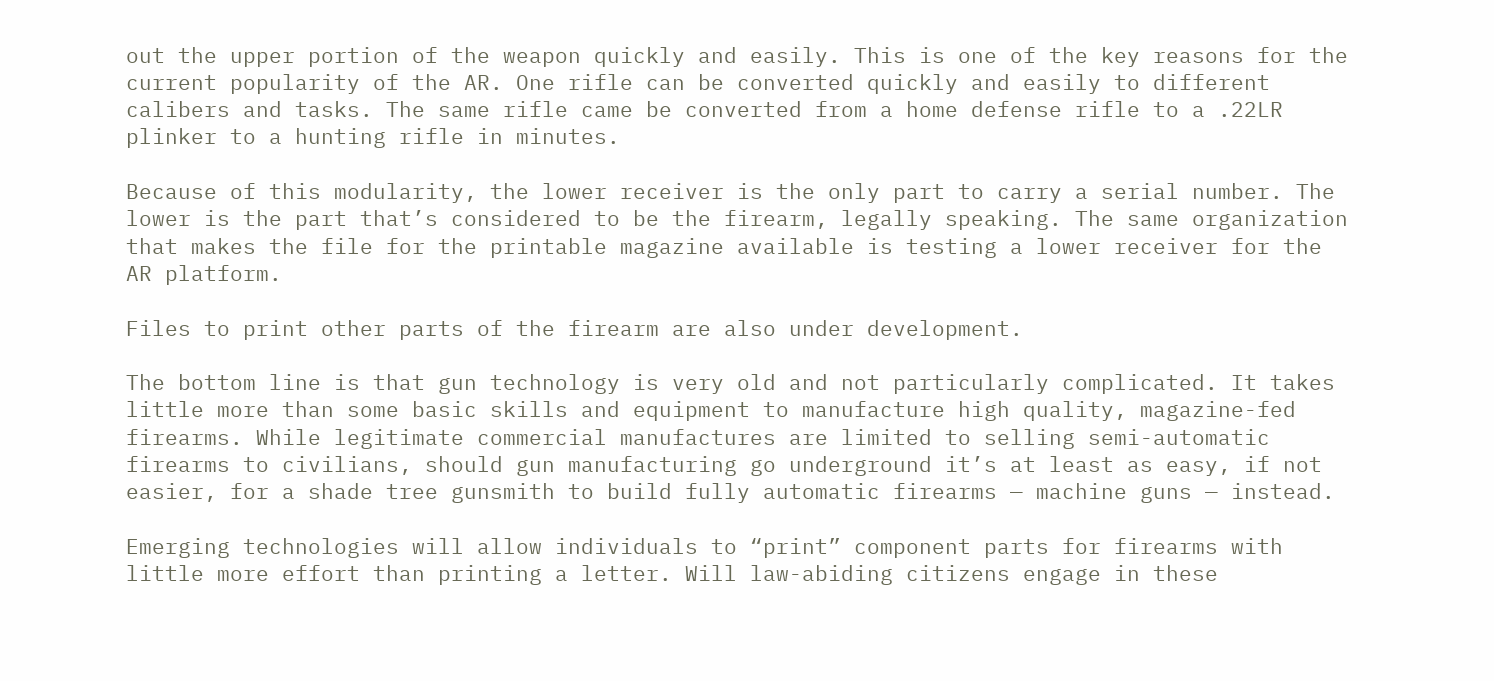out the upper portion of the weapon quickly and easily. This is one of the key reasons for the current popularity of the AR. One rifle can be converted quickly and easily to different calibers and tasks. The same rifle came be converted from a home defense rifle to a .22LR plinker to a hunting rifle in minutes.

Because of this modularity, the lower receiver is the only part to carry a serial number. The lower is the part that’s considered to be the firearm, legally speaking. The same organization that makes the file for the printable magazine available is testing a lower receiver for the AR platform.

Files to print other parts of the firearm are also under development.

The bottom line is that gun technology is very old and not particularly complicated. It takes little more than some basic skills and equipment to manufacture high quality, magazine-fed firearms. While legitimate commercial manufactures are limited to selling semi-automatic firearms to civilians, should gun manufacturing go underground it’s at least as easy, if not easier, for a shade tree gunsmith to build fully automatic firearms — machine guns — instead.

Emerging technologies will allow individuals to “print” component parts for firearms with little more effort than printing a letter. Will law-abiding citizens engage in these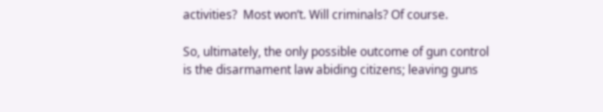activities?  Most won’t. Will criminals? Of course.

So, ultimately, the only possible outcome of gun control is the disarmament law abiding citizens; leaving guns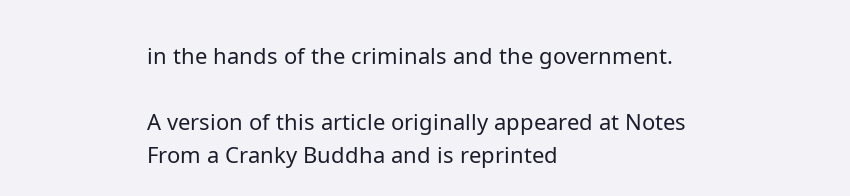in the hands of the criminals and the government.

A version of this article originally appeared at Notes From a Cranky Buddha and is reprinted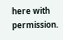here with permission.